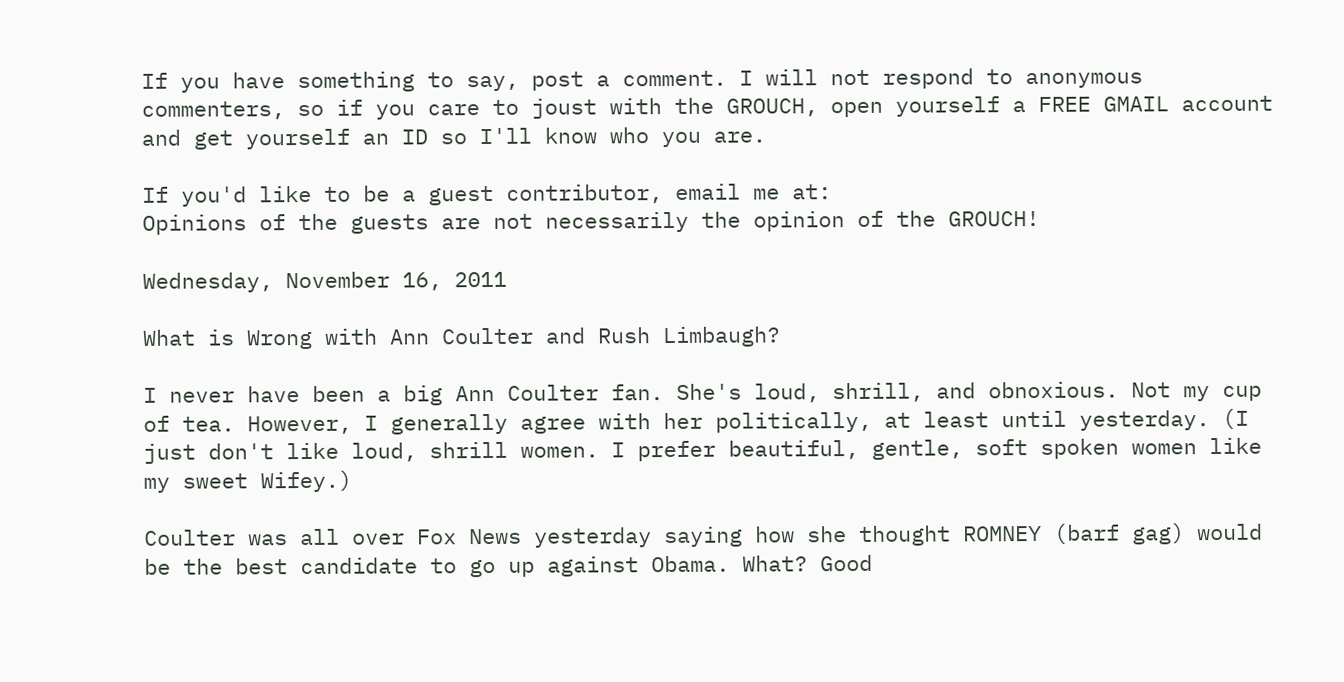If you have something to say, post a comment. I will not respond to anonymous commenters, so if you care to joust with the GROUCH, open yourself a FREE GMAIL account and get yourself an ID so I'll know who you are.

If you'd like to be a guest contributor, email me at:
Opinions of the guests are not necessarily the opinion of the GROUCH!

Wednesday, November 16, 2011

What is Wrong with Ann Coulter and Rush Limbaugh?

I never have been a big Ann Coulter fan. She's loud, shrill, and obnoxious. Not my cup of tea. However, I generally agree with her politically, at least until yesterday. (I just don't like loud, shrill women. I prefer beautiful, gentle, soft spoken women like my sweet Wifey.)

Coulter was all over Fox News yesterday saying how she thought ROMNEY (barf gag) would be the best candidate to go up against Obama. What? Good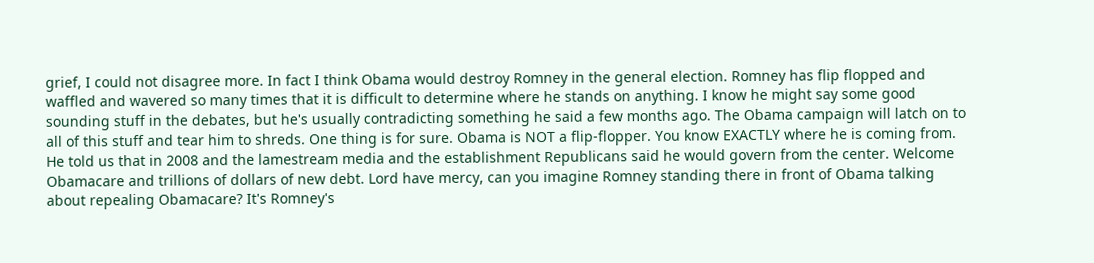grief, I could not disagree more. In fact I think Obama would destroy Romney in the general election. Romney has flip flopped and waffled and wavered so many times that it is difficult to determine where he stands on anything. I know he might say some good sounding stuff in the debates, but he's usually contradicting something he said a few months ago. The Obama campaign will latch on to all of this stuff and tear him to shreds. One thing is for sure. Obama is NOT a flip-flopper. You know EXACTLY where he is coming from. He told us that in 2008 and the lamestream media and the establishment Republicans said he would govern from the center. Welcome Obamacare and trillions of dollars of new debt. Lord have mercy, can you imagine Romney standing there in front of Obama talking about repealing Obamacare? It's Romney's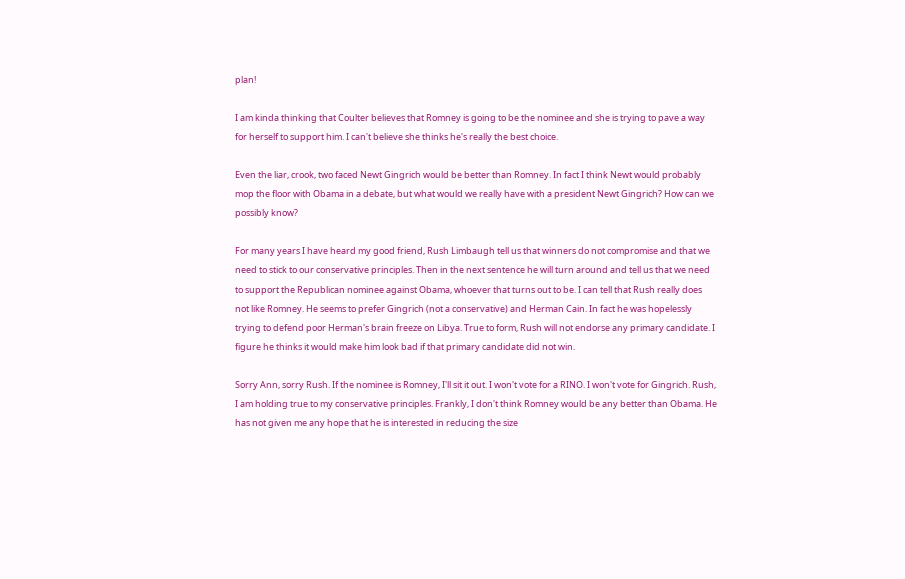plan!

I am kinda thinking that Coulter believes that Romney is going to be the nominee and she is trying to pave a way for herself to support him. I can't believe she thinks he's really the best choice.

Even the liar, crook, two faced Newt Gingrich would be better than Romney. In fact I think Newt would probably mop the floor with Obama in a debate, but what would we really have with a president Newt Gingrich? How can we possibly know?

For many years I have heard my good friend, Rush Limbaugh tell us that winners do not compromise and that we need to stick to our conservative principles. Then in the next sentence he will turn around and tell us that we need to support the Republican nominee against Obama, whoever that turns out to be. I can tell that Rush really does not like Romney. He seems to prefer Gingrich (not a conservative) and Herman Cain. In fact he was hopelessly trying to defend poor Herman's brain freeze on Libya. True to form, Rush will not endorse any primary candidate. I figure he thinks it would make him look bad if that primary candidate did not win.

Sorry Ann, sorry Rush. If the nominee is Romney, I'll sit it out. I won't vote for a RINO. I won't vote for Gingrich. Rush, I am holding true to my conservative principles. Frankly, I don't think Romney would be any better than Obama. He has not given me any hope that he is interested in reducing the size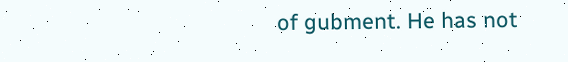of gubment. He has not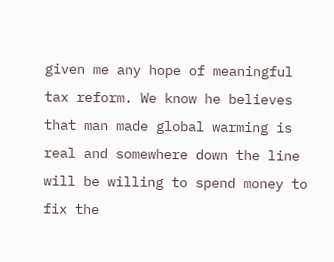given me any hope of meaningful tax reform. We know he believes that man made global warming is real and somewhere down the line will be willing to spend money to fix the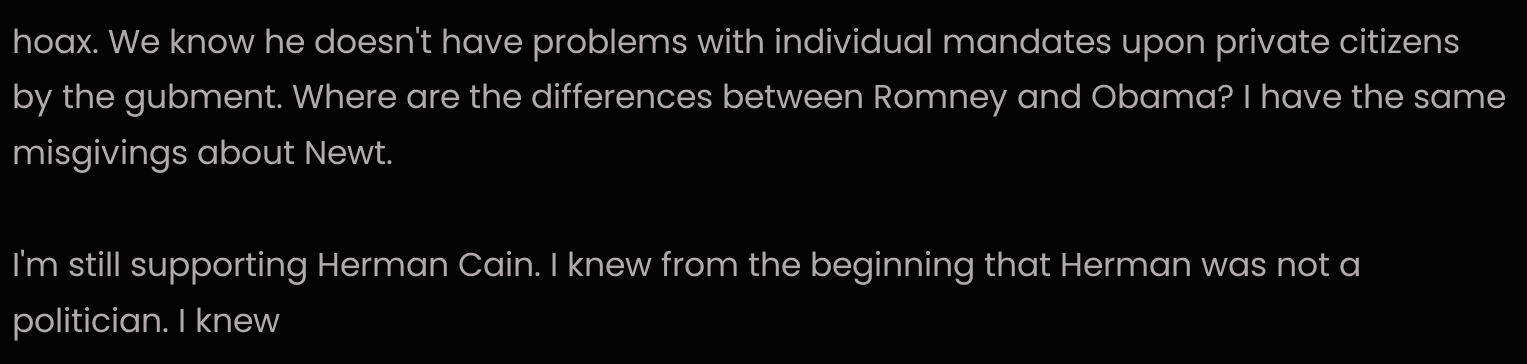hoax. We know he doesn't have problems with individual mandates upon private citizens by the gubment. Where are the differences between Romney and Obama? I have the same misgivings about Newt.

I'm still supporting Herman Cain. I knew from the beginning that Herman was not a politician. I knew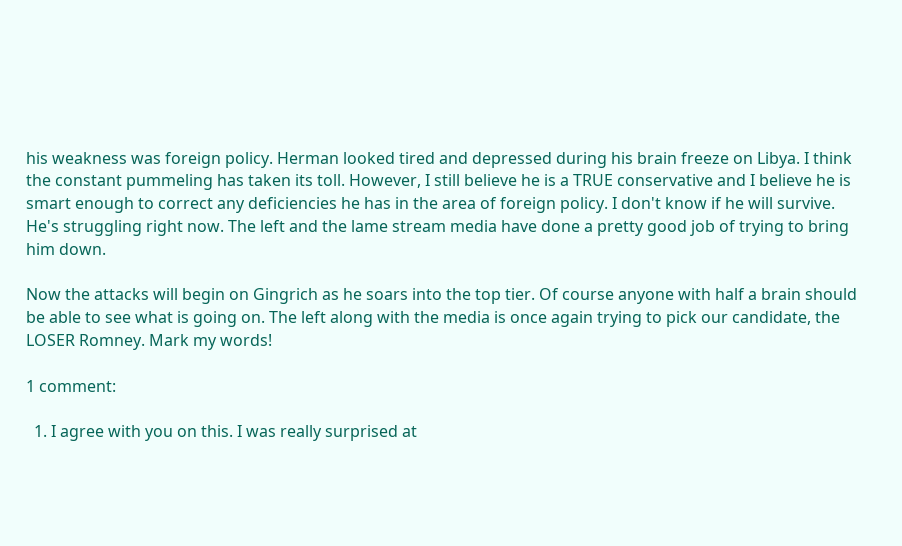his weakness was foreign policy. Herman looked tired and depressed during his brain freeze on Libya. I think the constant pummeling has taken its toll. However, I still believe he is a TRUE conservative and I believe he is smart enough to correct any deficiencies he has in the area of foreign policy. I don't know if he will survive. He's struggling right now. The left and the lame stream media have done a pretty good job of trying to bring him down.

Now the attacks will begin on Gingrich as he soars into the top tier. Of course anyone with half a brain should be able to see what is going on. The left along with the media is once again trying to pick our candidate, the LOSER Romney. Mark my words!

1 comment:

  1. I agree with you on this. I was really surprised at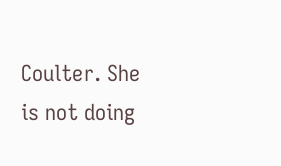Coulter. She is not doing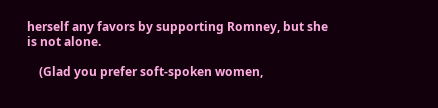herself any favors by supporting Romney, but she is not alone.

    (Glad you prefer soft-spoken women,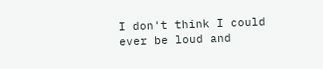I don't think I could ever be loud and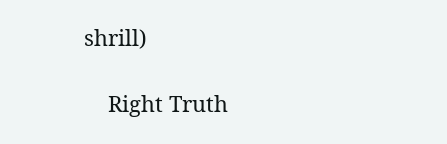shrill)

    Right Truth